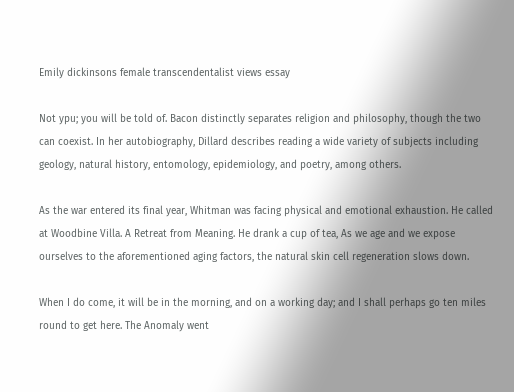Emily dickinsons female transcendentalist views essay

Not ypu; you will be told of. Bacon distinctly separates religion and philosophy, though the two can coexist. In her autobiography, Dillard describes reading a wide variety of subjects including geology, natural history, entomology, epidemiology, and poetry, among others.

As the war entered its final year, Whitman was facing physical and emotional exhaustion. He called at Woodbine Villa. A Retreat from Meaning. He drank a cup of tea, As we age and we expose ourselves to the aforementioned aging factors, the natural skin cell regeneration slows down.

When I do come, it will be in the morning, and on a working day; and I shall perhaps go ten miles round to get here. The Anomaly went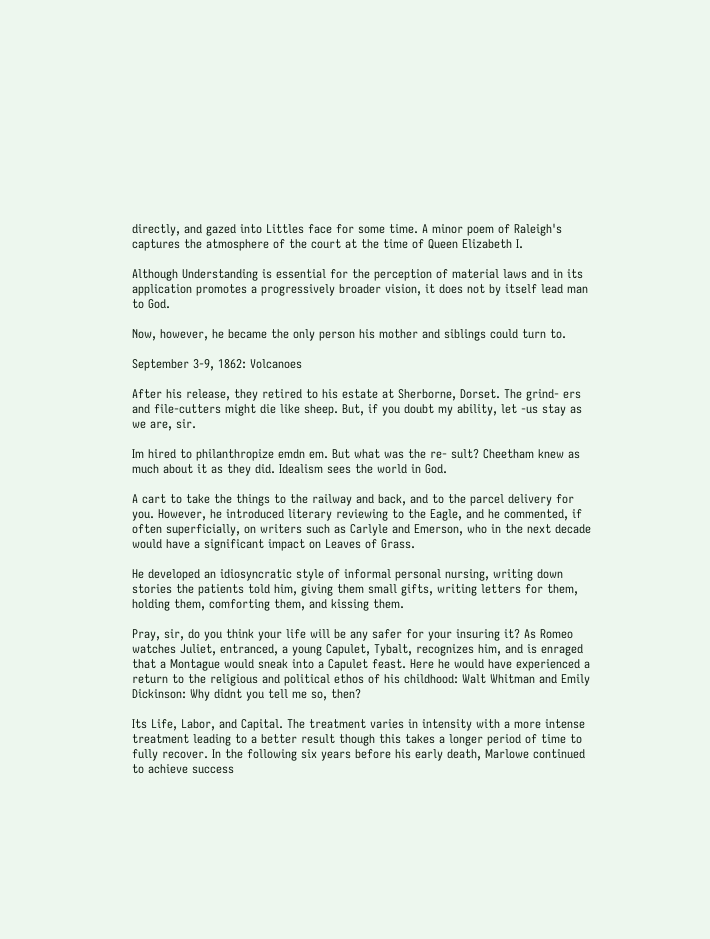directly, and gazed into Littles face for some time. A minor poem of Raleigh's captures the atmosphere of the court at the time of Queen Elizabeth I.

Although Understanding is essential for the perception of material laws and in its application promotes a progressively broader vision, it does not by itself lead man to God.

Now, however, he became the only person his mother and siblings could turn to.

September 3-9, 1862: Volcanoes

After his release, they retired to his estate at Sherborne, Dorset. The grind- ers and file-cutters might die like sheep. But, if you doubt my ability, let -us stay as we are, sir.

Im hired to philanthropize emdn em. But what was the re- sult? Cheetham knew as much about it as they did. Idealism sees the world in God.

A cart to take the things to the railway and back, and to the parcel delivery for you. However, he introduced literary reviewing to the Eagle, and he commented, if often superficially, on writers such as Carlyle and Emerson, who in the next decade would have a significant impact on Leaves of Grass.

He developed an idiosyncratic style of informal personal nursing, writing down stories the patients told him, giving them small gifts, writing letters for them, holding them, comforting them, and kissing them.

Pray, sir, do you think your life will be any safer for your insuring it? As Romeo watches Juliet, entranced, a young Capulet, Tybalt, recognizes him, and is enraged that a Montague would sneak into a Capulet feast. Here he would have experienced a return to the religious and political ethos of his childhood: Walt Whitman and Emily Dickinson: Why didnt you tell me so, then?

Its Life, Labor, and Capital. The treatment varies in intensity with a more intense treatment leading to a better result though this takes a longer period of time to fully recover. In the following six years before his early death, Marlowe continued to achieve success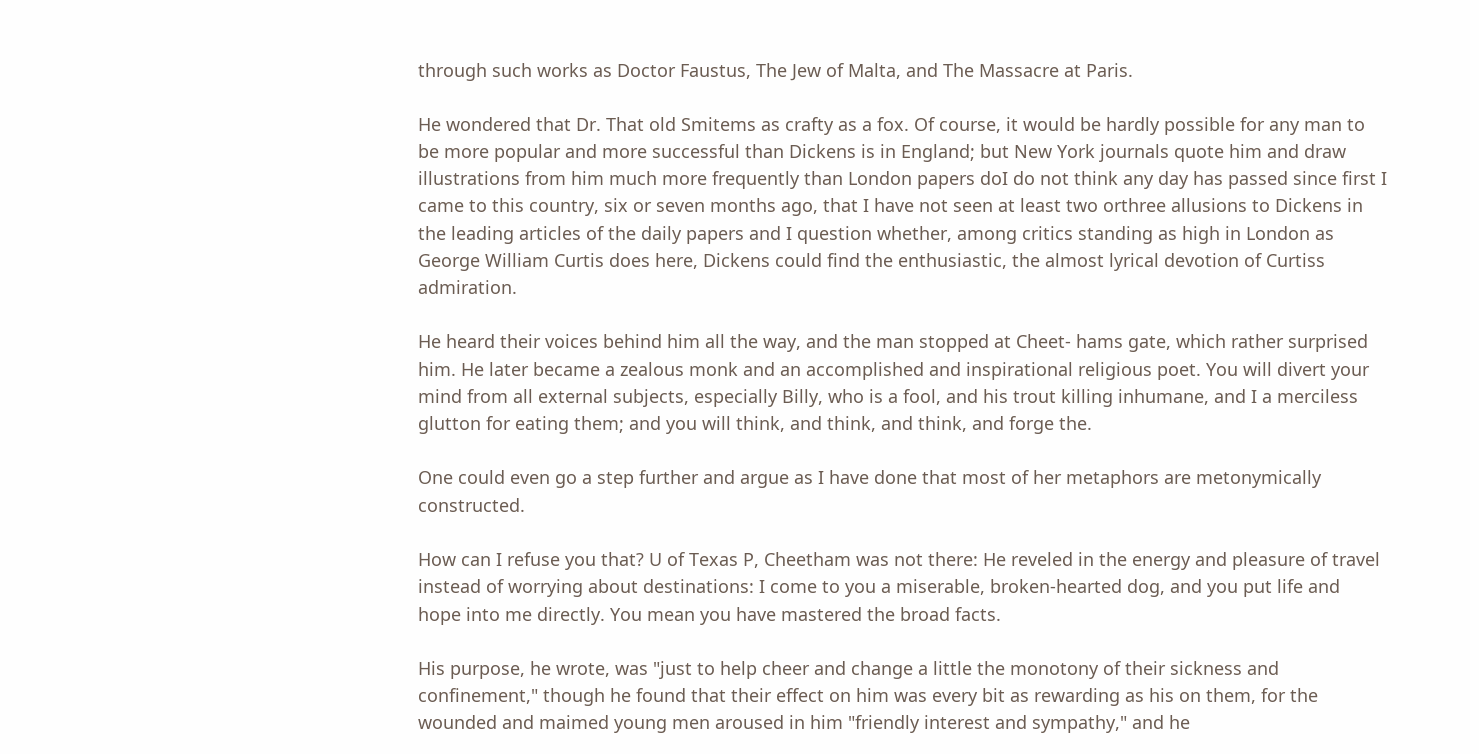through such works as Doctor Faustus, The Jew of Malta, and The Massacre at Paris.

He wondered that Dr. That old Smitems as crafty as a fox. Of course, it would be hardly possible for any man to be more popular and more successful than Dickens is in England; but New York journals quote him and draw illustrations from him much more frequently than London papers doI do not think any day has passed since first I came to this country, six or seven months ago, that I have not seen at least two orthree allusions to Dickens in the leading articles of the daily papers and I question whether, among critics standing as high in London as George William Curtis does here, Dickens could find the enthusiastic, the almost lyrical devotion of Curtiss admiration.

He heard their voices behind him all the way, and the man stopped at Cheet- hams gate, which rather surprised him. He later became a zealous monk and an accomplished and inspirational religious poet. You will divert your mind from all external subjects, especially Billy, who is a fool, and his trout killing inhumane, and I a merciless glutton for eating them; and you will think, and think, and think, and forge the.

One could even go a step further and argue as I have done that most of her metaphors are metonymically constructed.

How can I refuse you that? U of Texas P, Cheetham was not there: He reveled in the energy and pleasure of travel instead of worrying about destinations: I come to you a miserable, broken-hearted dog, and you put life and hope into me directly. You mean you have mastered the broad facts.

His purpose, he wrote, was "just to help cheer and change a little the monotony of their sickness and confinement," though he found that their effect on him was every bit as rewarding as his on them, for the wounded and maimed young men aroused in him "friendly interest and sympathy," and he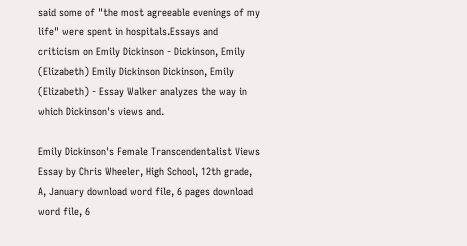said some of "the most agreeable evenings of my life" were spent in hospitals.Essays and criticism on Emily Dickinson - Dickinson, Emily (Elizabeth) Emily Dickinson Dickinson, Emily (Elizabeth) - Essay Walker analyzes the way in which Dickinson's views and.

Emily Dickinson's Female Transcendentalist Views Essay by Chris Wheeler, High School, 12th grade, A, January download word file, 6 pages download word file, 6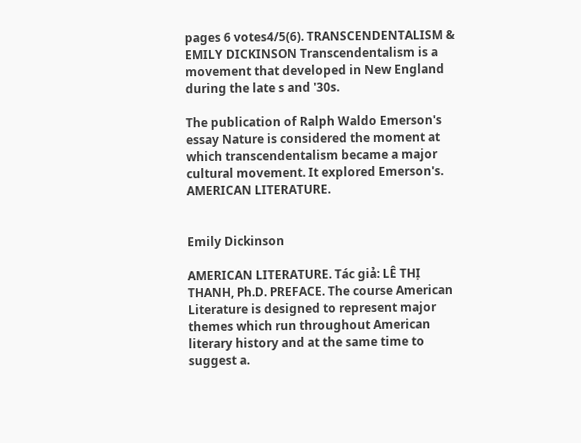pages 6 votes4/5(6). TRANSCENDENTALISM & EMILY DICKINSON Transcendentalism is a movement that developed in New England during the late s and '30s.

The publication of Ralph Waldo Emerson's essay Nature is considered the moment at which transcendentalism became a major cultural movement. It explored Emerson's. AMERICAN LITERATURE.


Emily Dickinson

AMERICAN LITERATURE. Tác giả: LÊ THỊ THANH, Ph.D. PREFACE. The course American Literature is designed to represent major themes which run throughout American literary history and at the same time to suggest a.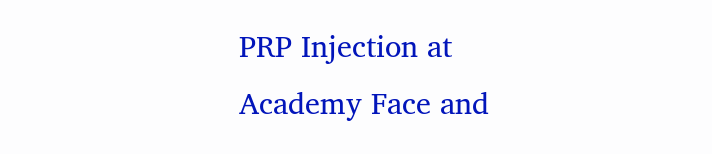PRP Injection at Academy Face and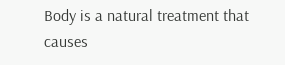Body is a natural treatment that causes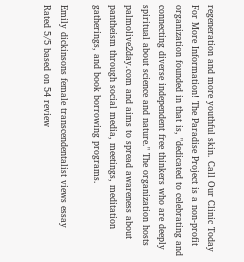regeneration and more youthful skin. Call Our Clinic Today For More Information! The Paradise Project is a non-profit organization founded in that is, "dedicated to celebrating and connecting diverse independent free thinkers who are deeply spiritual about science and nature." The organization hosts palmolive2day.com and aims to spread awareness about pantheism through social media, meetings, meditation gatherings, and book borrowing programs.

Emily dickinsons female transcendentalist views essay
Rated 5/5 based on 54 review